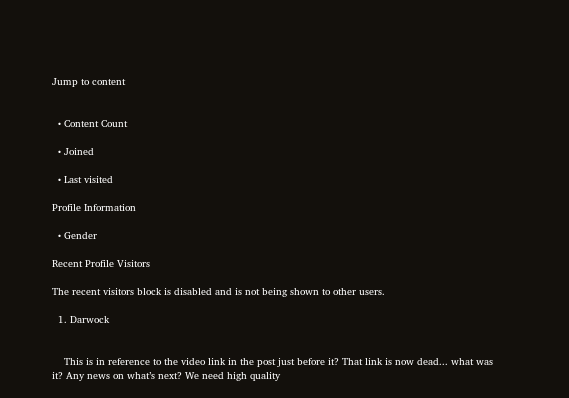Jump to content


  • Content Count

  • Joined

  • Last visited

Profile Information

  • Gender

Recent Profile Visitors

The recent visitors block is disabled and is not being shown to other users.

  1. Darwock


    This is in reference to the video link in the post just before it? That link is now dead... what was it? Any news on what’s next? We need high quality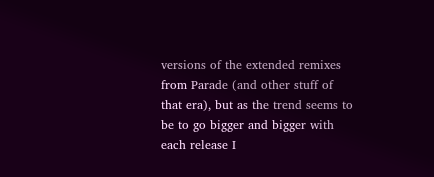versions of the extended remixes from Parade (and other stuff of that era), but as the trend seems to be to go bigger and bigger with each release I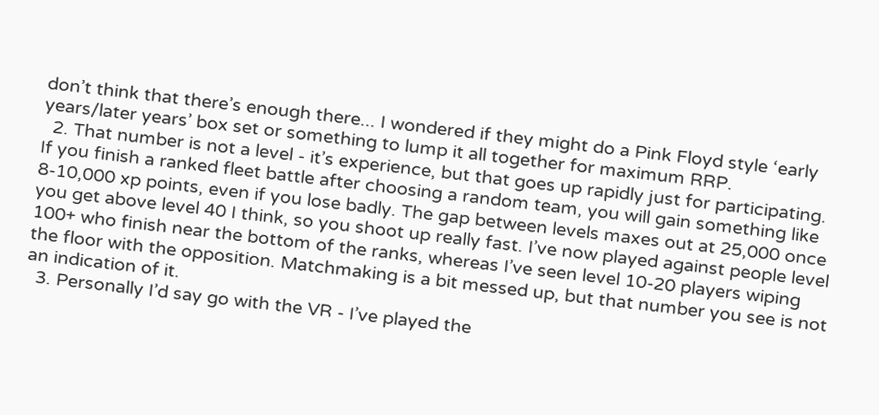don’t think that there’s enough there... I wondered if they might do a Pink Floyd style ‘early years/later years’ box set or something to lump it all together for maximum RRP.
  2. That number is not a level - it’s experience, but that goes up rapidly just for participating. If you finish a ranked fleet battle after choosing a random team, you will gain something like 8-10,000 xp points, even if you lose badly. The gap between levels maxes out at 25,000 once you get above level 40 I think, so you shoot up really fast. I’ve now played against people level 100+ who finish near the bottom of the ranks, whereas I’ve seen level 10-20 players wiping the floor with the opposition. Matchmaking is a bit messed up, but that number you see is not an indication of it.
  3. Personally I’d say go with the VR - I’ve played the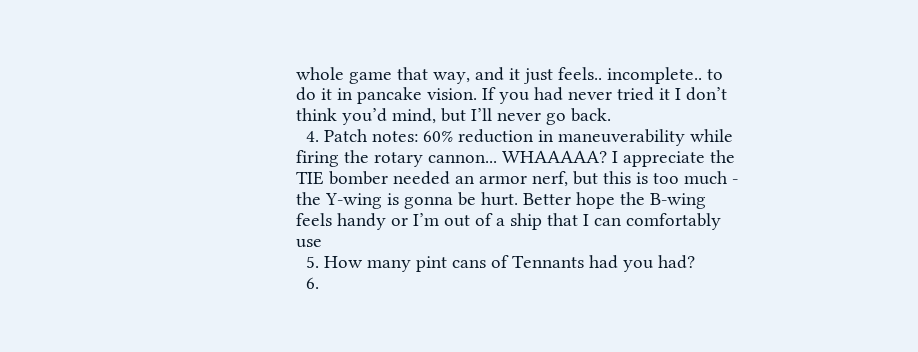whole game that way, and it just feels.. incomplete.. to do it in pancake vision. If you had never tried it I don’t think you’d mind, but I’ll never go back.
  4. Patch notes: 60% reduction in maneuverability while firing the rotary cannon... WHAAAAA? I appreciate the TIE bomber needed an armor nerf, but this is too much - the Y-wing is gonna be hurt. Better hope the B-wing feels handy or I’m out of a ship that I can comfortably use
  5. How many pint cans of Tennants had you had?
  6.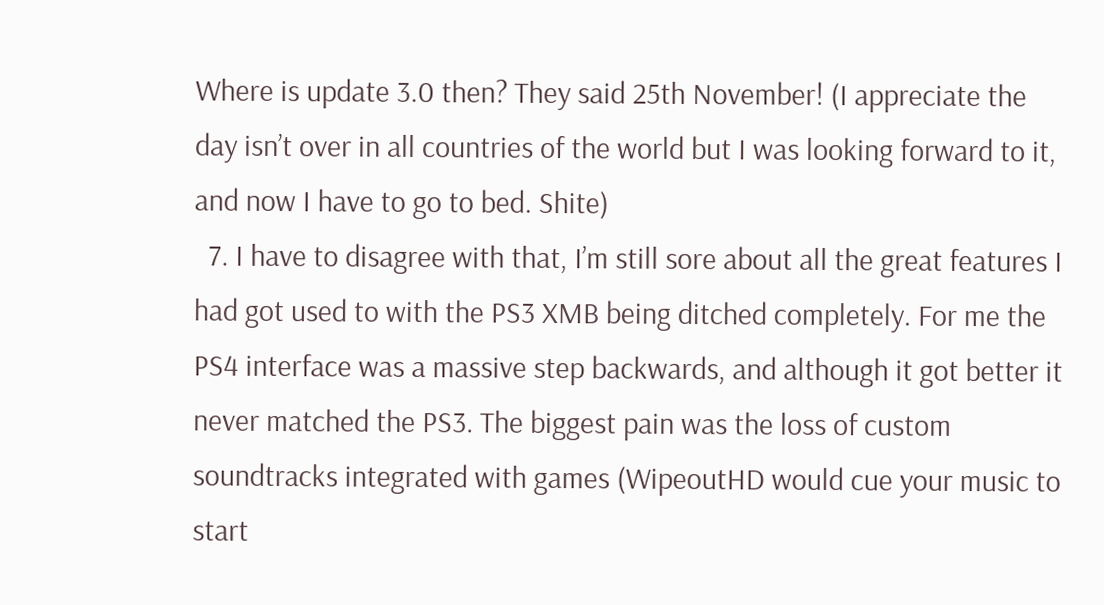Where is update 3.0 then? They said 25th November! (I appreciate the day isn’t over in all countries of the world but I was looking forward to it, and now I have to go to bed. Shite)
  7. I have to disagree with that, I’m still sore about all the great features I had got used to with the PS3 XMB being ditched completely. For me the PS4 interface was a massive step backwards, and although it got better it never matched the PS3. The biggest pain was the loss of custom soundtracks integrated with games (WipeoutHD would cue your music to start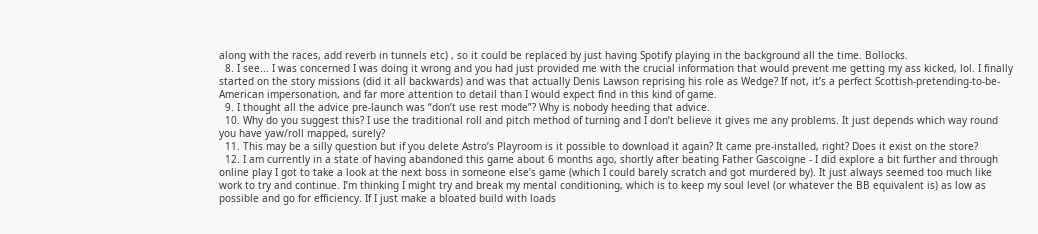along with the races, add reverb in tunnels etc) , so it could be replaced by just having Spotify playing in the background all the time. Bollocks.
  8. I see... I was concerned I was doing it wrong and you had just provided me with the crucial information that would prevent me getting my ass kicked, lol. I finally started on the story missions (did it all backwards) and was that actually Denis Lawson reprising his role as Wedge? If not, it’s a perfect Scottish-pretending-to-be-American impersonation, and far more attention to detail than I would expect find in this kind of game.
  9. I thought all the advice pre-launch was “don’t use rest mode”? Why is nobody heeding that advice.
  10. Why do you suggest this? I use the traditional roll and pitch method of turning and I don’t believe it gives me any problems. It just depends which way round you have yaw/roll mapped, surely?
  11. This may be a silly question but if you delete Astro’s Playroom is it possible to download it again? It came pre-installed, right? Does it exist on the store?
  12. I am currently in a state of having abandoned this game about 6 months ago, shortly after beating Father Gascoigne - I did explore a bit further and through online play I got to take a look at the next boss in someone else’s game (which I could barely scratch and got murdered by). It just always seemed too much like work to try and continue. I’m thinking I might try and break my mental conditioning, which is to keep my soul level (or whatever the BB equivalent is) as low as possible and go for efficiency. If I just make a bloated build with loads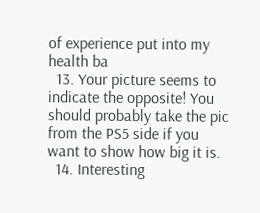of experience put into my health ba
  13. Your picture seems to indicate the opposite! You should probably take the pic from the PS5 side if you want to show how big it is.
  14. Interesting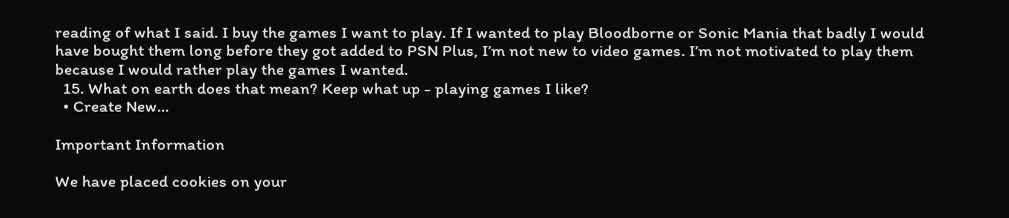reading of what I said. I buy the games I want to play. If I wanted to play Bloodborne or Sonic Mania that badly I would have bought them long before they got added to PSN Plus, I’m not new to video games. I’m not motivated to play them because I would rather play the games I wanted.
  15. What on earth does that mean? Keep what up - playing games I like?
  • Create New...

Important Information

We have placed cookies on your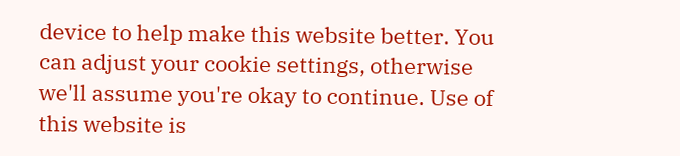device to help make this website better. You can adjust your cookie settings, otherwise we'll assume you're okay to continue. Use of this website is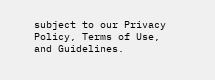subject to our Privacy Policy, Terms of Use, and Guidelines.